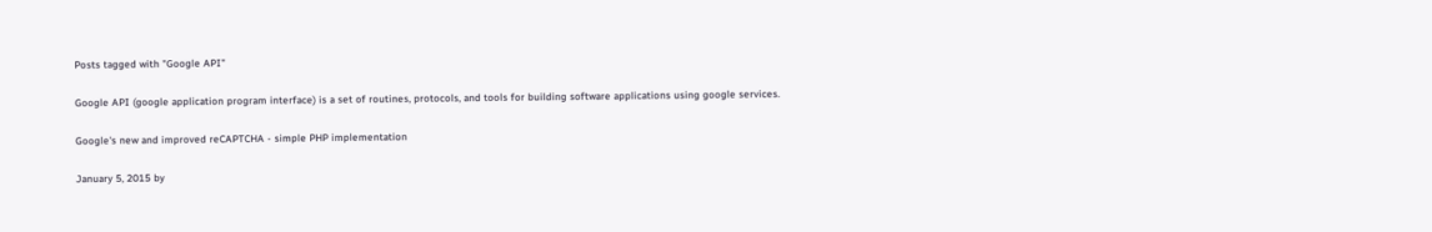Posts tagged with "Google API"

Google API (google application program interface) is a set of routines, protocols, and tools for building software applications using google services.

Google's new and improved reCAPTCHA - simple PHP implementation

January 5, 2015 by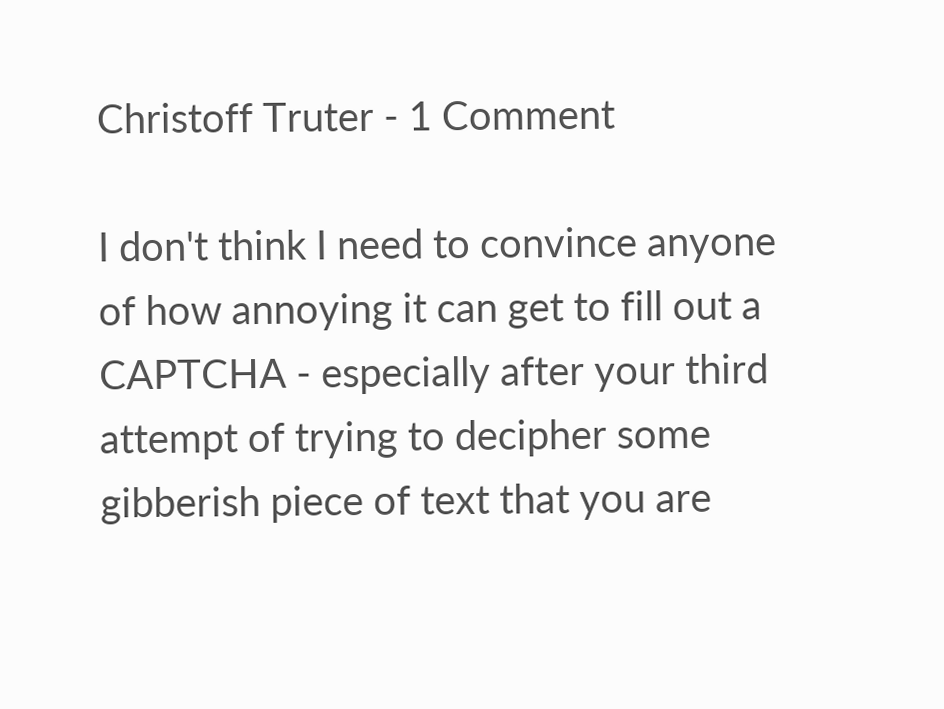Christoff Truter - 1 Comment

I don't think I need to convince anyone of how annoying it can get to fill out a CAPTCHA - especially after your third attempt of trying to decipher some gibberish piece of text that you are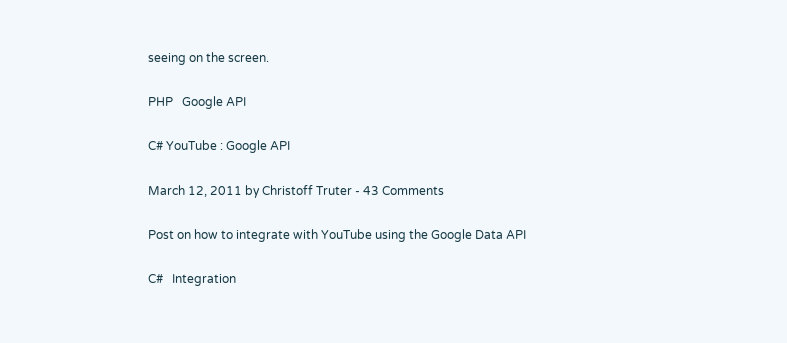seeing on the screen.

PHP   Google API

C# YouTube : Google API

March 12, 2011 by Christoff Truter - 43 Comments

Post on how to integrate with YouTube using the Google Data API

C#   Integration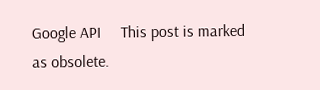Google API     This post is marked as obsolete.